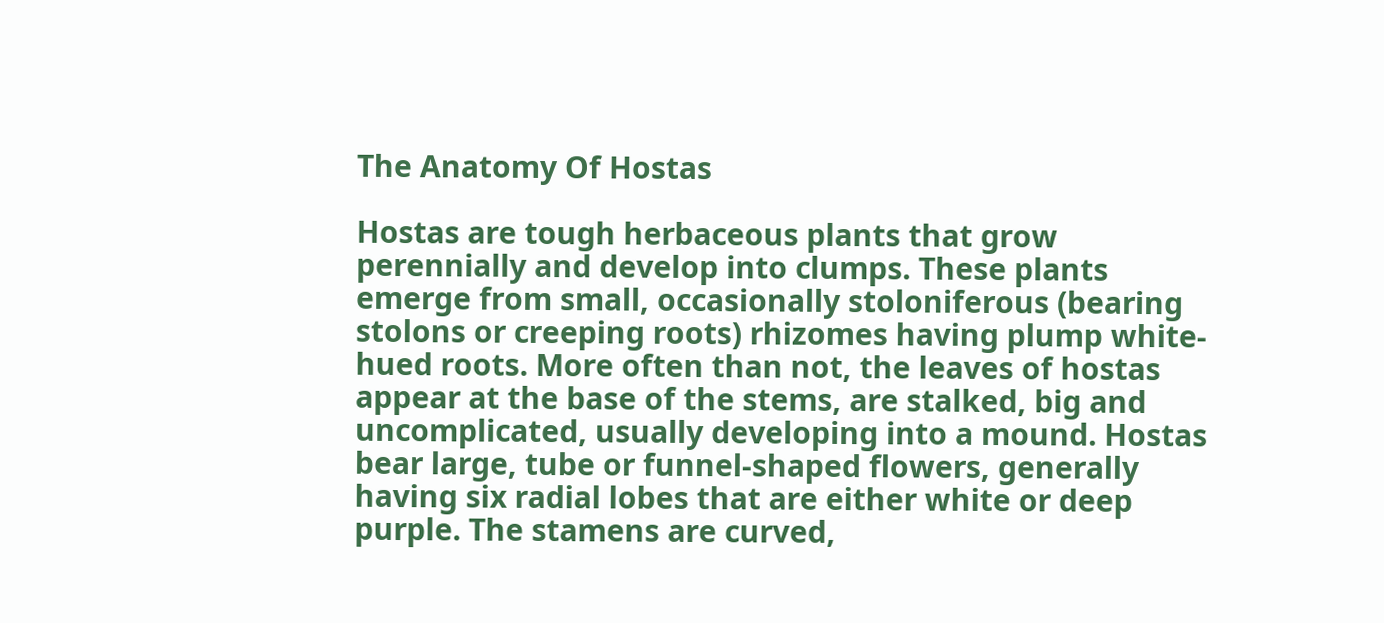The Anatomy Of Hostas

Hostas are tough herbaceous plants that grow perennially and develop into clumps. These plants emerge from small, occasionally stoloniferous (bearing stolons or creeping roots) rhizomes having plump white-hued roots. More often than not, the leaves of hostas appear at the base of the stems, are stalked, big and uncomplicated, usually developing into a mound. Hostas bear large, tube or funnel-shaped flowers, generally having six radial lobes that are either white or deep purple. The stamens are curved,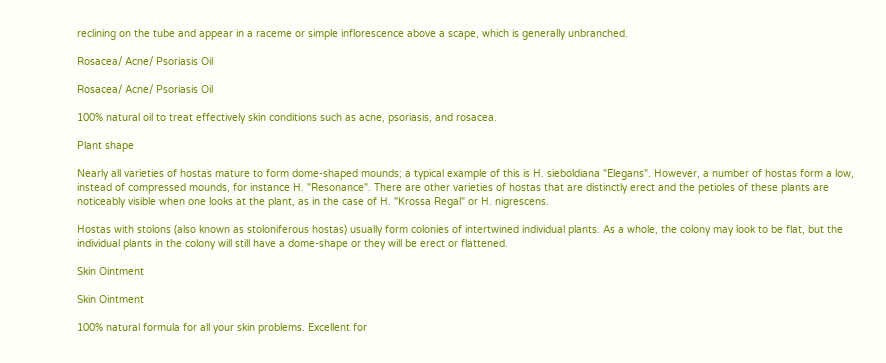reclining on the tube and appear in a raceme or simple inflorescence above a scape, which is generally unbranched.

Rosacea/ Acne/ Psoriasis Oil

Rosacea/ Acne/ Psoriasis Oil

100% natural oil to treat effectively skin conditions such as acne, psoriasis, and rosacea.

Plant shape

Nearly all varieties of hostas mature to form dome-shaped mounds; a typical example of this is H. sieboldiana "Elegans". However, a number of hostas form a low, instead of compressed mounds, for instance H. "Resonance". There are other varieties of hostas that are distinctly erect and the petioles of these plants are noticeably visible when one looks at the plant, as in the case of H. "Krossa Regal" or H. nigrescens.

Hostas with stolons (also known as stoloniferous hostas) usually form colonies of intertwined individual plants. As a whole, the colony may look to be flat, but the individual plants in the colony will still have a dome-shape or they will be erect or flattened.

Skin Ointment

Skin Ointment

100% natural formula for all your skin problems. Excellent for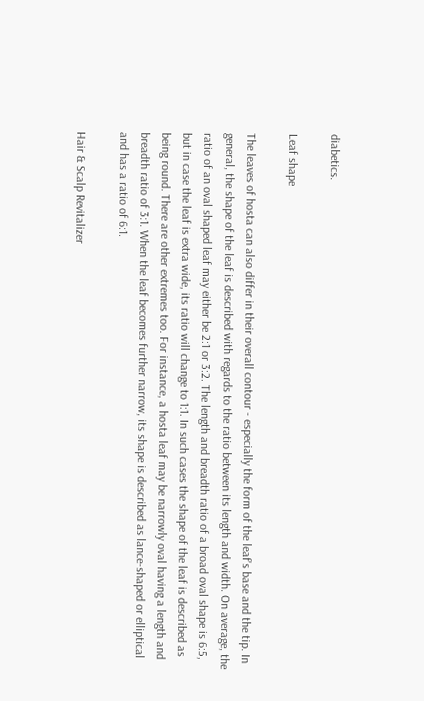diabetics.

Leaf shape

The leaves of hosta can also differ in their overall contour - especially the form of the leaf's base and the tip. In general, the shape of the leaf is described with regards to the ratio between its length and width. On average, the ratio of an oval shaped leaf may either be 2:1 or 3:2. The length and breadth ratio of a broad oval shape is 6:5, but in case the leaf is extra wide, its ratio will change to 1:1. In such cases the shape of the leaf is described as being round. There are other extremes too. For instance, a hosta leaf may be narrowly oval having a length and breadth ratio of 3:1. When the leaf becomes further narrow, its shape is described as lance-shaped or elliptical and has a ratio of 6:1.

Hair & Scalp Revitalizer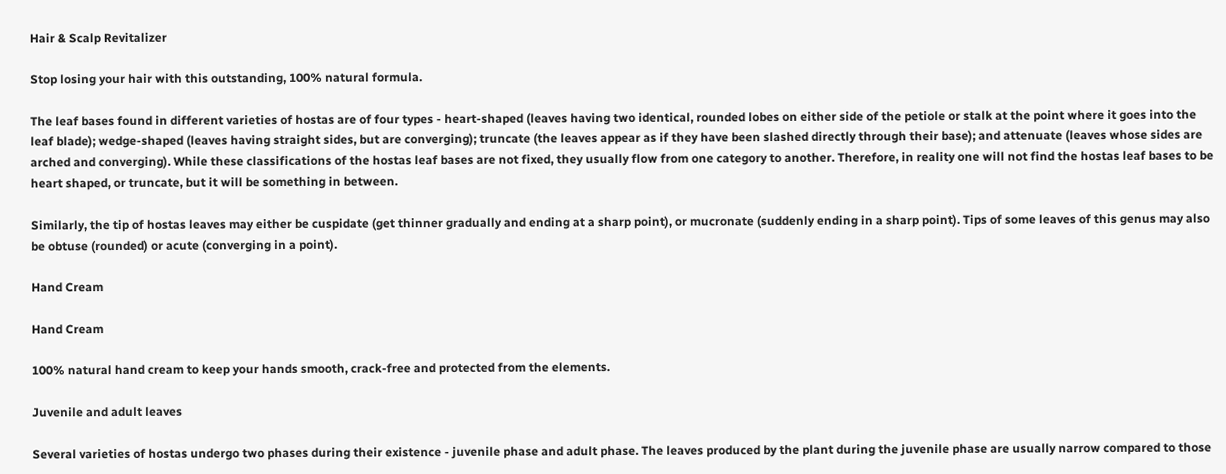Hair & Scalp Revitalizer

Stop losing your hair with this outstanding, 100% natural formula.

The leaf bases found in different varieties of hostas are of four types - heart-shaped (leaves having two identical, rounded lobes on either side of the petiole or stalk at the point where it goes into the leaf blade); wedge-shaped (leaves having straight sides, but are converging); truncate (the leaves appear as if they have been slashed directly through their base); and attenuate (leaves whose sides are arched and converging). While these classifications of the hostas leaf bases are not fixed, they usually flow from one category to another. Therefore, in reality one will not find the hostas leaf bases to be heart shaped, or truncate, but it will be something in between.

Similarly, the tip of hostas leaves may either be cuspidate (get thinner gradually and ending at a sharp point), or mucronate (suddenly ending in a sharp point). Tips of some leaves of this genus may also be obtuse (rounded) or acute (converging in a point).

Hand Cream

Hand Cream

100% natural hand cream to keep your hands smooth, crack-free and protected from the elements.

Juvenile and adult leaves

Several varieties of hostas undergo two phases during their existence - juvenile phase and adult phase. The leaves produced by the plant during the juvenile phase are usually narrow compared to those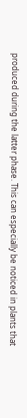produced during the latter phase. This can especially be noticed in plants that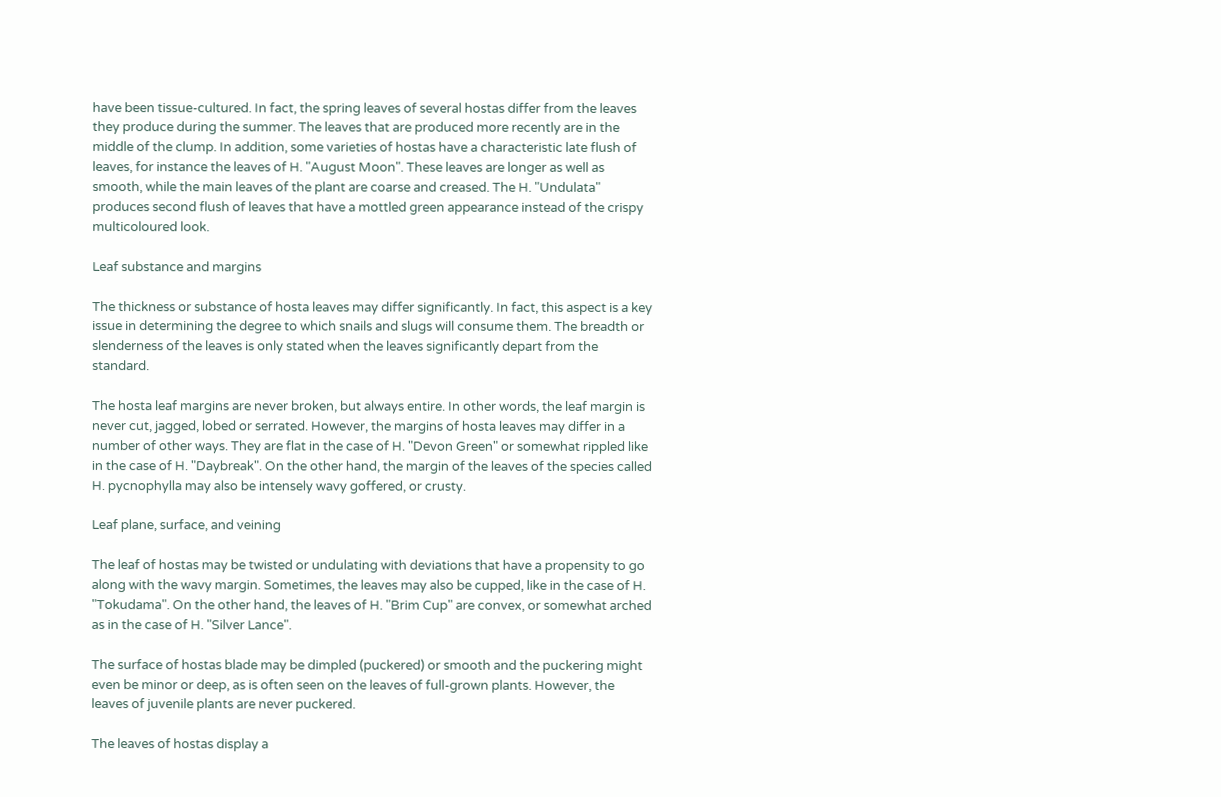have been tissue-cultured. In fact, the spring leaves of several hostas differ from the leaves they produce during the summer. The leaves that are produced more recently are in the middle of the clump. In addition, some varieties of hostas have a characteristic late flush of leaves, for instance the leaves of H. "August Moon". These leaves are longer as well as smooth, while the main leaves of the plant are coarse and creased. The H. "Undulata" produces second flush of leaves that have a mottled green appearance instead of the crispy multicoloured look.

Leaf substance and margins

The thickness or substance of hosta leaves may differ significantly. In fact, this aspect is a key issue in determining the degree to which snails and slugs will consume them. The breadth or slenderness of the leaves is only stated when the leaves significantly depart from the standard.

The hosta leaf margins are never broken, but always entire. In other words, the leaf margin is never cut, jagged, lobed or serrated. However, the margins of hosta leaves may differ in a number of other ways. They are flat in the case of H. "Devon Green" or somewhat rippled like in the case of H. "Daybreak". On the other hand, the margin of the leaves of the species called H. pycnophylla may also be intensely wavy goffered, or crusty.

Leaf plane, surface, and veining

The leaf of hostas may be twisted or undulating with deviations that have a propensity to go along with the wavy margin. Sometimes, the leaves may also be cupped, like in the case of H. "Tokudama". On the other hand, the leaves of H. "Brim Cup" are convex, or somewhat arched as in the case of H. "Silver Lance".

The surface of hostas blade may be dimpled (puckered) or smooth and the puckering might even be minor or deep, as is often seen on the leaves of full-grown plants. However, the leaves of juvenile plants are never puckered.

The leaves of hostas display a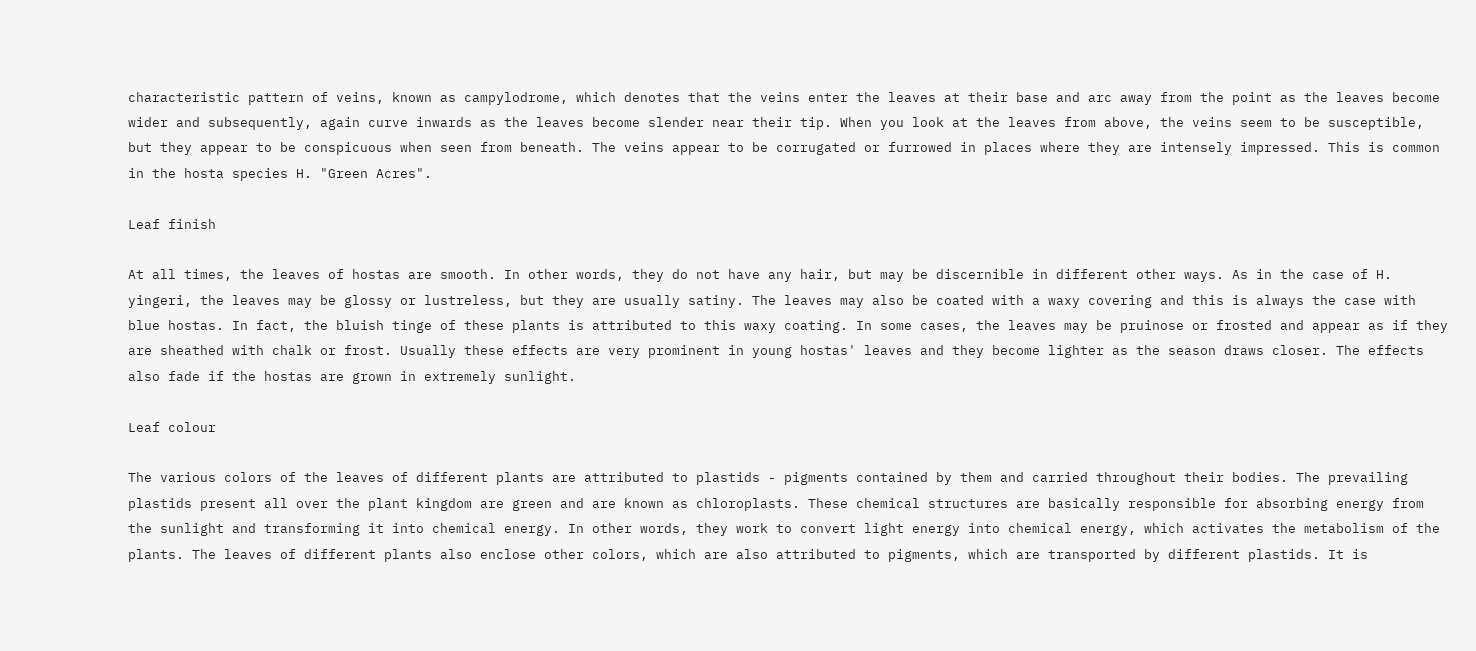characteristic pattern of veins, known as campylodrome, which denotes that the veins enter the leaves at their base and arc away from the point as the leaves become wider and subsequently, again curve inwards as the leaves become slender near their tip. When you look at the leaves from above, the veins seem to be susceptible, but they appear to be conspicuous when seen from beneath. The veins appear to be corrugated or furrowed in places where they are intensely impressed. This is common in the hosta species H. "Green Acres".

Leaf finish

At all times, the leaves of hostas are smooth. In other words, they do not have any hair, but may be discernible in different other ways. As in the case of H. yingeri, the leaves may be glossy or lustreless, but they are usually satiny. The leaves may also be coated with a waxy covering and this is always the case with blue hostas. In fact, the bluish tinge of these plants is attributed to this waxy coating. In some cases, the leaves may be pruinose or frosted and appear as if they are sheathed with chalk or frost. Usually these effects are very prominent in young hostas' leaves and they become lighter as the season draws closer. The effects also fade if the hostas are grown in extremely sunlight.

Leaf colour

The various colors of the leaves of different plants are attributed to plastids - pigments contained by them and carried throughout their bodies. The prevailing plastids present all over the plant kingdom are green and are known as chloroplasts. These chemical structures are basically responsible for absorbing energy from the sunlight and transforming it into chemical energy. In other words, they work to convert light energy into chemical energy, which activates the metabolism of the plants. The leaves of different plants also enclose other colors, which are also attributed to pigments, which are transported by different plastids. It is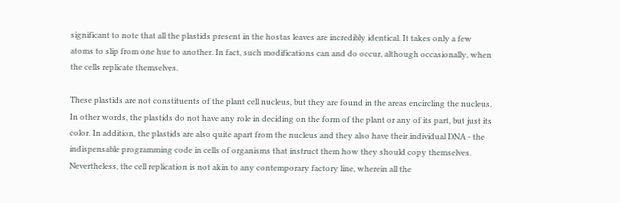significant to note that all the plastids present in the hostas leaves are incredibly identical. It takes only a few atoms to slip from one hue to another. In fact, such modifications can and do occur, although occasionally, when the cells replicate themselves.

These plastids are not constituents of the plant cell nucleus, but they are found in the areas encircling the nucleus. In other words, the plastids do not have any role in deciding on the form of the plant or any of its part, but just its color. In addition, the plastids are also quite apart from the nucleus and they also have their individual DNA - the indispensable programming code in cells of organisms that instruct them how they should copy themselves. Nevertheless, the cell replication is not akin to any contemporary factory line, wherein all the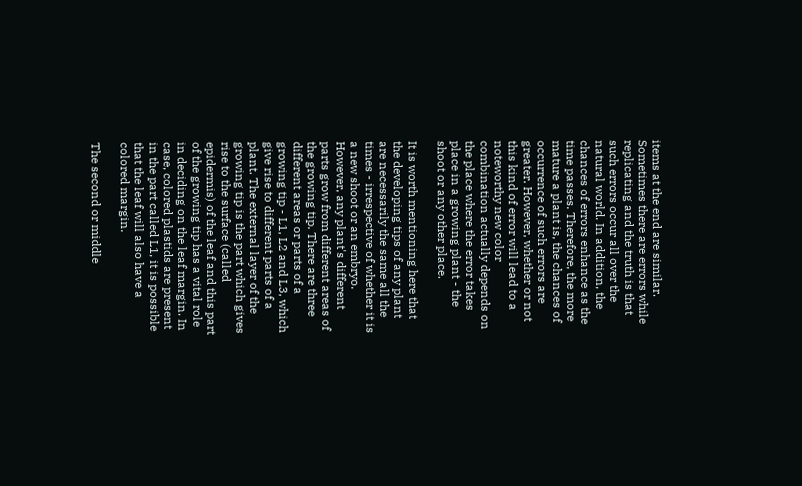items at the end are similar. Sometimes there are errors while replicating and the truth is that such errors occur all over the natural world. In addition, the chances of errors enhance as the time passes. Therefore, the more mature a plant is, the chances of occurrence of such errors are greater. However, whether or not this kind of error will lead to a noteworthy new color combination actually depends on the place where the error takes place in a growing plant - the shoot or any other place.

It is worth mentioning here that the developing tips of any plant are necessarily the same all the times - irrespective of whether it is a new shoot or an embryo. However, any plant's different parts grow from different areas of the growing tip. There are three different areas or parts of a growing tip - L1, L2 and L3, which give rise to different parts of a plant. The external layer of the growing tip is the part which gives rise to the surface (called epidermis) of the leaf and this part of the growing tip has a vital role in deciding on the leaf margin. In case, colored plastids are present in the part called L1, it is possible that the leaf will also have a colored margin.

The second or middle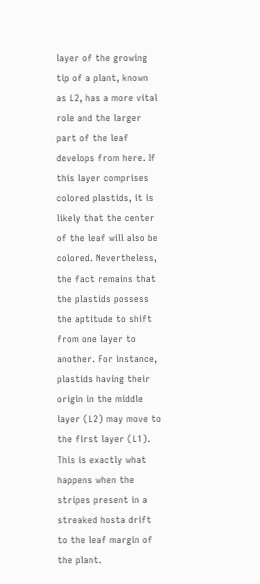layer of the growing tip of a plant, known as L2, has a more vital role and the larger part of the leaf develops from here. If this layer comprises colored plastids, it is likely that the center of the leaf will also be colored. Nevertheless, the fact remains that the plastids possess the aptitude to shift from one layer to another. For instance, plastids having their origin in the middle layer (L2) may move to the first layer (L1). This is exactly what happens when the stripes present in a streaked hosta drift to the leaf margin of the plant.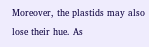Moreover, the plastids may also lose their hue. As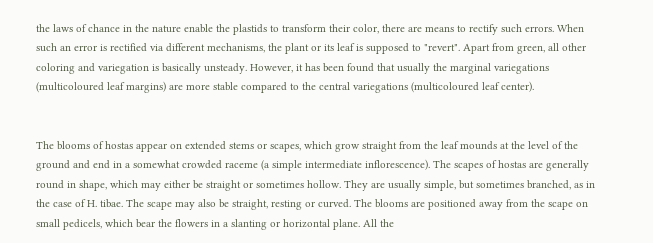the laws of chance in the nature enable the plastids to transform their color, there are means to rectify such errors. When such an error is rectified via different mechanisms, the plant or its leaf is supposed to "revert". Apart from green, all other coloring and variegation is basically unsteady. However, it has been found that usually the marginal variegations (multicoloured leaf margins) are more stable compared to the central variegations (multicoloured leaf center).


The blooms of hostas appear on extended stems or scapes, which grow straight from the leaf mounds at the level of the ground and end in a somewhat crowded raceme (a simple intermediate inflorescence). The scapes of hostas are generally round in shape, which may either be straight or sometimes hollow. They are usually simple, but sometimes branched, as in the case of H. tibae. The scape may also be straight, resting or curved. The blooms are positioned away from the scape on small pedicels, which bear the flowers in a slanting or horizontal plane. All the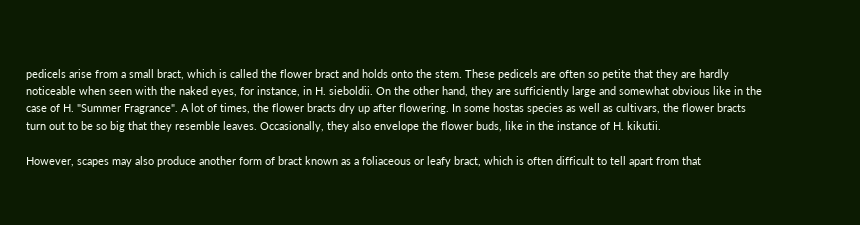pedicels arise from a small bract, which is called the flower bract and holds onto the stem. These pedicels are often so petite that they are hardly noticeable when seen with the naked eyes, for instance, in H. sieboldii. On the other hand, they are sufficiently large and somewhat obvious like in the case of H. "Summer Fragrance". A lot of times, the flower bracts dry up after flowering. In some hostas species as well as cultivars, the flower bracts turn out to be so big that they resemble leaves. Occasionally, they also envelope the flower buds, like in the instance of H. kikutii.

However, scapes may also produce another form of bract known as a foliaceous or leafy bract, which is often difficult to tell apart from that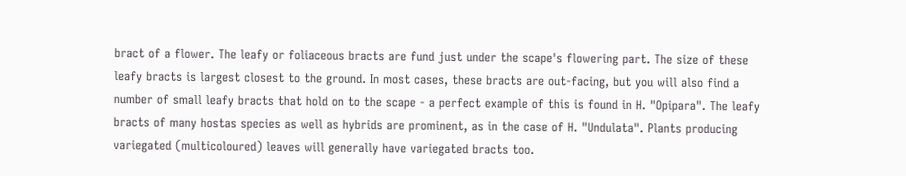bract of a flower. The leafy or foliaceous bracts are fund just under the scape's flowering part. The size of these leafy bracts is largest closest to the ground. In most cases, these bracts are out-facing, but you will also find a number of small leafy bracts that hold on to the scape - a perfect example of this is found in H. "Opipara". The leafy bracts of many hostas species as well as hybrids are prominent, as in the case of H. "Undulata". Plants producing variegated (multicoloured) leaves will generally have variegated bracts too.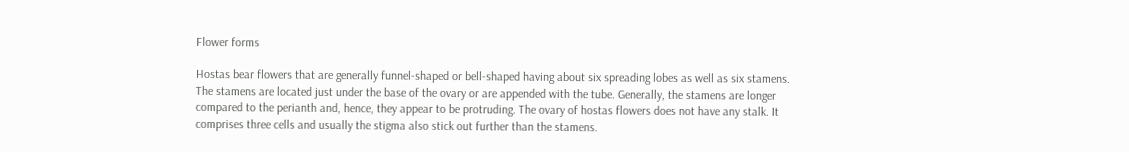Flower forms

Hostas bear flowers that are generally funnel-shaped or bell-shaped having about six spreading lobes as well as six stamens. The stamens are located just under the base of the ovary or are appended with the tube. Generally, the stamens are longer compared to the perianth and, hence, they appear to be protruding. The ovary of hostas flowers does not have any stalk. It comprises three cells and usually the stigma also stick out further than the stamens.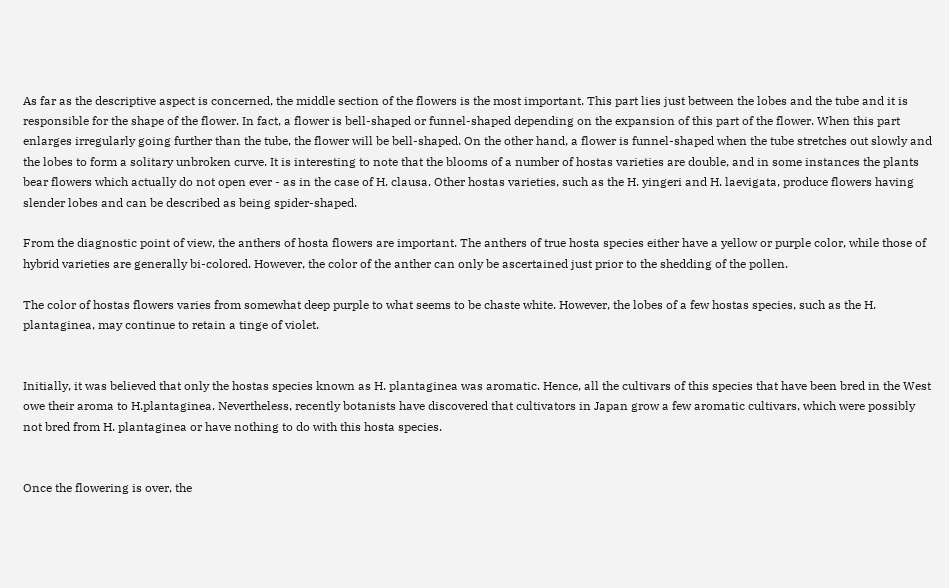As far as the descriptive aspect is concerned, the middle section of the flowers is the most important. This part lies just between the lobes and the tube and it is responsible for the shape of the flower. In fact, a flower is bell-shaped or funnel-shaped depending on the expansion of this part of the flower. When this part enlarges irregularly going further than the tube, the flower will be bell-shaped. On the other hand, a flower is funnel-shaped when the tube stretches out slowly and the lobes to form a solitary unbroken curve. It is interesting to note that the blooms of a number of hostas varieties are double, and in some instances the plants bear flowers which actually do not open ever - as in the case of H. clausa. Other hostas varieties, such as the H. yingeri and H. laevigata, produce flowers having slender lobes and can be described as being spider-shaped.

From the diagnostic point of view, the anthers of hosta flowers are important. The anthers of true hosta species either have a yellow or purple color, while those of hybrid varieties are generally bi-colored. However, the color of the anther can only be ascertained just prior to the shedding of the pollen.

The color of hostas flowers varies from somewhat deep purple to what seems to be chaste white. However, the lobes of a few hostas species, such as the H. plantaginea, may continue to retain a tinge of violet.


Initially, it was believed that only the hostas species known as H. plantaginea was aromatic. Hence, all the cultivars of this species that have been bred in the West owe their aroma to H.plantaginea. Nevertheless, recently botanists have discovered that cultivators in Japan grow a few aromatic cultivars, which were possibly not bred from H. plantaginea or have nothing to do with this hosta species.


Once the flowering is over, the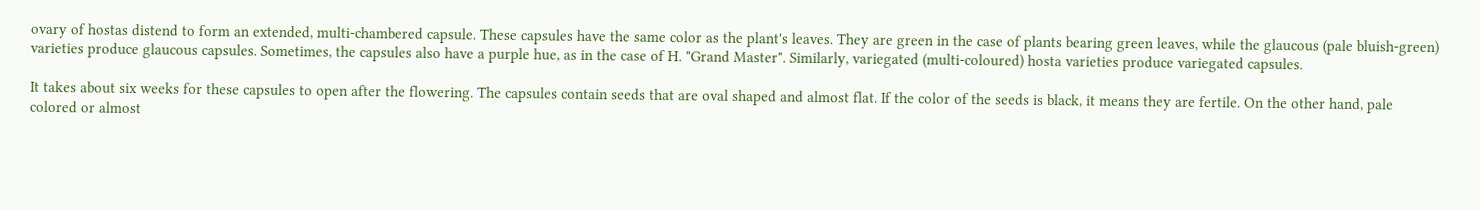ovary of hostas distend to form an extended, multi-chambered capsule. These capsules have the same color as the plant's leaves. They are green in the case of plants bearing green leaves, while the glaucous (pale bluish-green) varieties produce glaucous capsules. Sometimes, the capsules also have a purple hue, as in the case of H. "Grand Master". Similarly, variegated (multi-coloured) hosta varieties produce variegated capsules.

It takes about six weeks for these capsules to open after the flowering. The capsules contain seeds that are oval shaped and almost flat. If the color of the seeds is black, it means they are fertile. On the other hand, pale colored or almost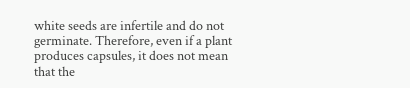white seeds are infertile and do not germinate. Therefore, even if a plant produces capsules, it does not mean that the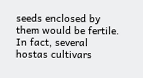seeds enclosed by them would be fertile. In fact, several hostas cultivars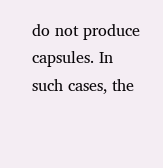do not produce capsules. In such cases, the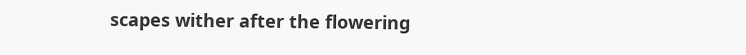scapes wither after the flowering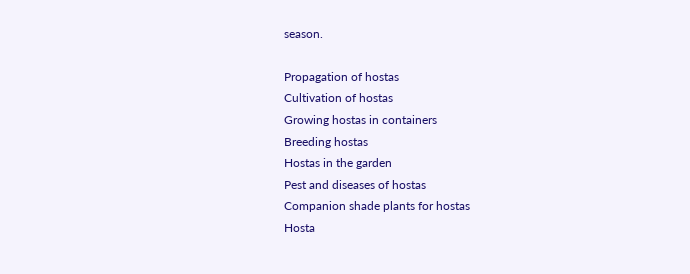season.

Propagation of hostas
Cultivation of hostas
Growing hostas in containers
Breeding hostas
Hostas in the garden
Pest and diseases of hostas
Companion shade plants for hostas
Hosta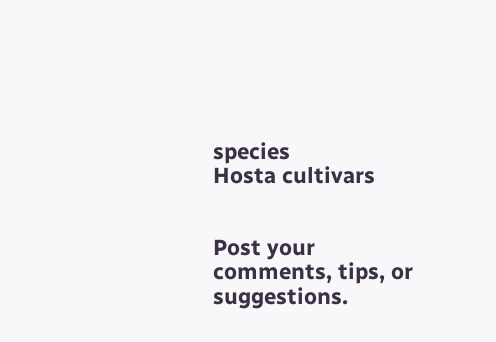species
Hosta cultivars


Post your comments, tips, or suggestions.